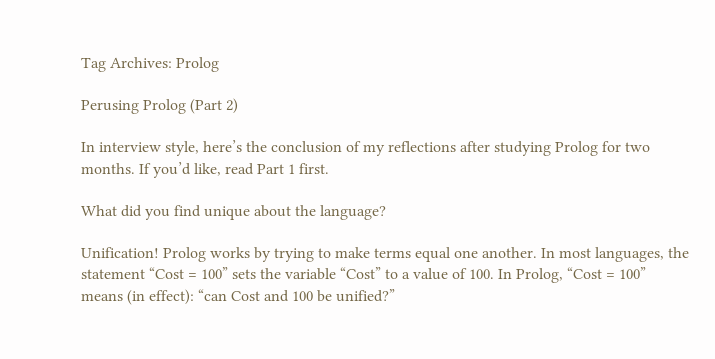Tag Archives: Prolog

Perusing Prolog (Part 2)

In interview style, here’s the conclusion of my reflections after studying Prolog for two months. If you’d like, read Part 1 first.

What did you find unique about the language?

Unification! Prolog works by trying to make terms equal one another. In most languages, the statement “Cost = 100” sets the variable “Cost” to a value of 100. In Prolog, “Cost = 100” means (in effect): “can Cost and 100 be unified?”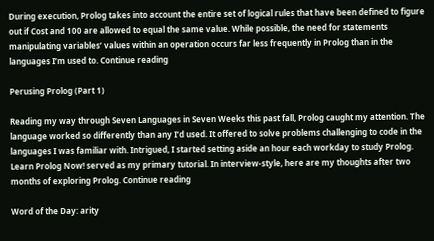During execution, Prolog takes into account the entire set of logical rules that have been defined to figure out if Cost and 100 are allowed to equal the same value. While possible, the need for statements manipulating variables’ values within an operation occurs far less frequently in Prolog than in the languages I’m used to. Continue reading

Perusing Prolog (Part 1)

Reading my way through Seven Languages in Seven Weeks this past fall, Prolog caught my attention. The language worked so differently than any I’d used. It offered to solve problems challenging to code in the languages I was familiar with. Intrigued, I started setting aside an hour each workday to study Prolog. Learn Prolog Now! served as my primary tutorial. In interview-style, here are my thoughts after two months of exploring Prolog. Continue reading

Word of the Day: arity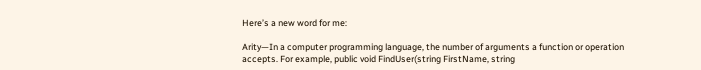Here’s a new word for me:

Arity—In a computer programming language, the number of arguments a function or operation accepts. For example, public void FindUser(string FirstName, string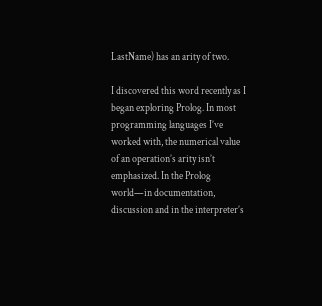LastName) has an arity of two.

I discovered this word recently as I began exploring Prolog. In most programming languages I’ve worked with, the numerical value of an operation’s arity isn’t emphasized. In the Prolog world—in documentation, discussion and in the interpreter’s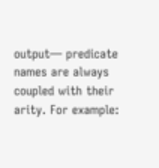output— predicate names are always coupled with their arity. For example: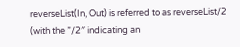reverseList(In, Out) is referred to as reverseList/2 (with the ”/2″ indicating an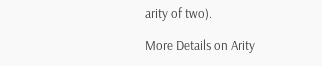arity of two).

More Details on Arity